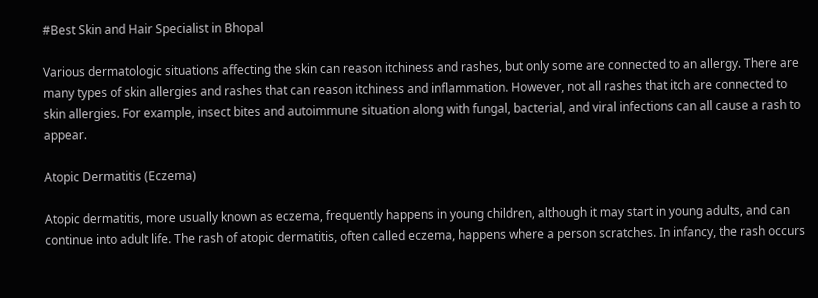#Best Skin and Hair Specialist in Bhopal

Various dermatologic situations affecting the skin can reason itchiness and rashes, but only some are connected to an allergy. There are many types of skin allergies and rashes that can reason itchiness and inflammation. However, not all rashes that itch are connected to skin allergies. For example, insect bites and autoimmune situation along with fungal, bacterial, and viral infections can all cause a rash to appear.

Atopic Dermatitis (Eczema)

Atopic dermatitis, more usually known as eczema, frequently happens in young children, although it may start in young adults, and can continue into adult life. The rash of atopic dermatitis, often called eczema, happens where a person scratches. In infancy, the rash occurs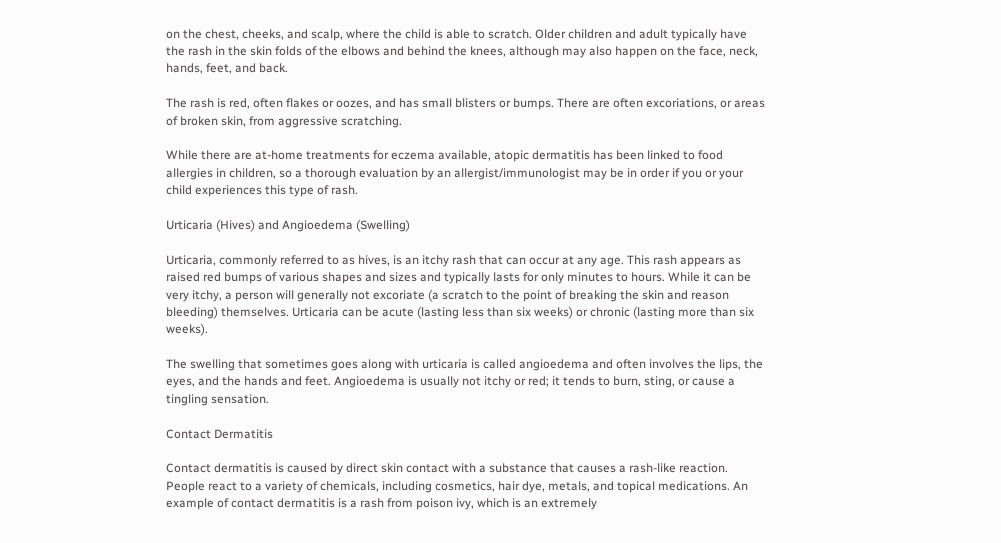on the chest, cheeks, and scalp, where the child is able to scratch. Older children and adult typically have the rash in the skin folds of the elbows and behind the knees, although may also happen on the face, neck, hands, feet, and back.

The rash is red, often flakes or oozes, and has small blisters or bumps. There are often excoriations, or areas of broken skin, from aggressive scratching.

While there are at-home treatments for eczema available, atopic dermatitis has been linked to food allergies in children, so a thorough evaluation by an allergist/immunologist may be in order if you or your child experiences this type of rash.

Urticaria (Hives) and Angioedema (Swelling)

Urticaria, commonly referred to as hives, is an itchy rash that can occur at any age. This rash appears as raised red bumps of various shapes and sizes and typically lasts for only minutes to hours. While it can be very itchy, a person will generally not excoriate (a scratch to the point of breaking the skin and reason bleeding) themselves. Urticaria can be acute (lasting less than six weeks) or chronic (lasting more than six weeks).

The swelling that sometimes goes along with urticaria is called angioedema and often involves the lips, the eyes, and the hands and feet. Angioedema is usually not itchy or red; it tends to burn, sting, or cause a tingling sensation.

Contact Dermatitis

Contact dermatitis is caused by direct skin contact with a substance that causes a rash-like reaction. People react to a variety of chemicals, including cosmetics, hair dye, metals, and topical medications. An example of contact dermatitis is a rash from poison ivy, which is an extremely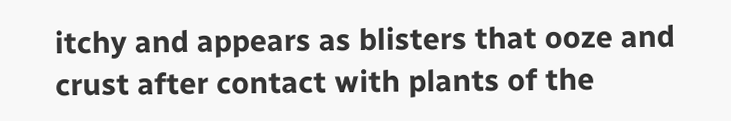itchy and appears as blisters that ooze and crust after contact with plants of the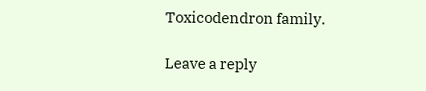Toxicodendron family.

Leave a reply